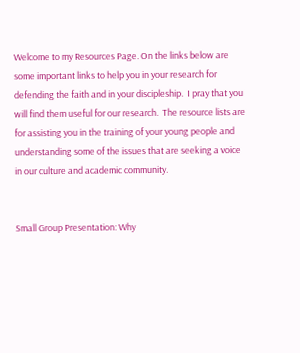Welcome to my Resources Page. On the links below are some important links to help you in your research for defending the faith and in your discipleship.  I pray that you will find them useful for our research.  The resource lists are for assisting you in the training of your young people and understanding some of the issues that are seeking a voice in our culture and academic community.


Small Group Presentation: Why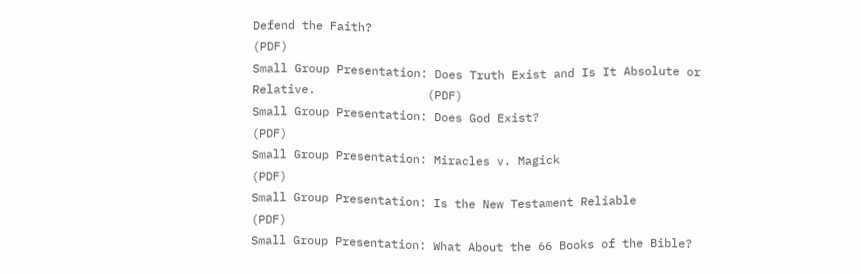Defend the Faith?                                                          (PDF)
Small Group Presentation: Does Truth Exist and Is It Absolute or Relative.                (PDF)
Small Group Presentation: Does God Exist?                                                                      (PDF)
Small Group Presentation: Miracles v. Magick                                                                  (PDF)
Small Group Presentation: Is the New Testament Reliable                                            (PDF)
Small Group Presentation: What About the 66 Books of the Bible?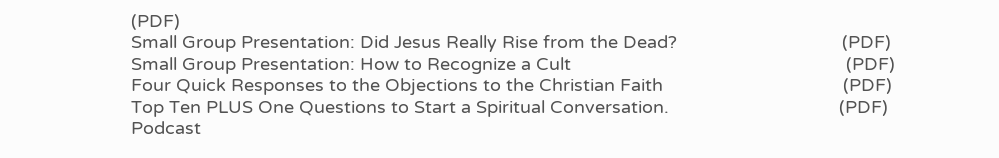(PDF)
Small Group Presentation: Did Jesus Really Rise from the Dead?                                 (PDF)
Small Group Presentation: How to Recognize a Cult                                                       (PDF)
Four Quick Responses to the Objections to the Christian Faith                                    (PDF)
Top Ten PLUS One Questions to Start a Spiritual Conversation.                                  (PDF)
Podcast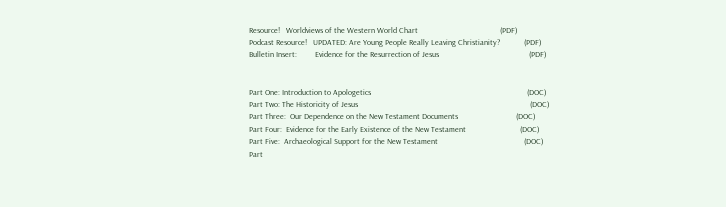Resource!   Worldviews of the Western World Chart                                         (PDF)
Podcast Resource!   UPDATED: Are Young People Really Leaving Christianity?            (PDF)
Bulletin Insert:         Evidence for the Resurrection of Jesus                                             (PDF)


Part One: Introduction to Apologetics                                                                              (DOC)
Part Two: The Historicity of Jesus                                                                                      (DOC)
Part Three:  Our Dependence on the New Testament Documents                             (DOC)
Part Four:  Evidence for the Early Existence of the New Testament                           (DOC)
Part Five:  Archaeological Support for the New Testament                                           (DOC)
Part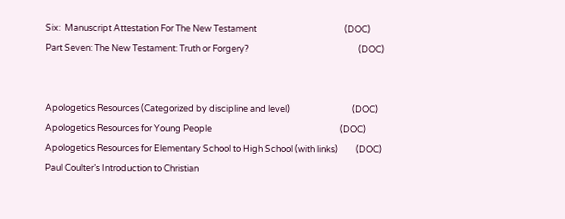Six:  Manuscript Attestation For The New Testament                                            (DOC)
Part Seven: The New Testament: Truth or Forgery?                                                       (DOC)


Apologetics Resources (Categorized by discipline and level)                               (DOC)
Apologetics Resources for Young People                                                                (DOC)
Apologetics Resources for Elementary School to High School (with links)         (DOC)
Paul Coulter’s Introduction to Christian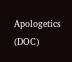Apologetics                                             (DOC)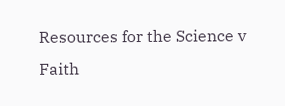Resources for the Science v Faith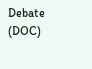Debate                                                                (DOC)